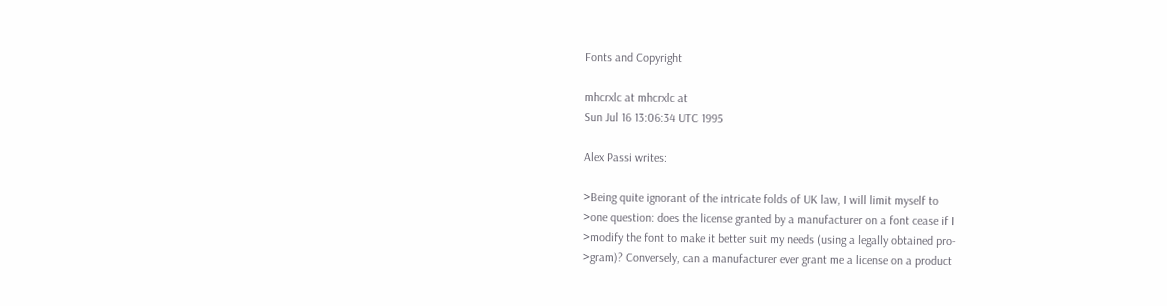Fonts and Copyright

mhcrxlc at mhcrxlc at
Sun Jul 16 13:06:34 UTC 1995

Alex Passi writes:

>Being quite ignorant of the intricate folds of UK law, I will limit myself to
>one question: does the license granted by a manufacturer on a font cease if I
>modify the font to make it better suit my needs (using a legally obtained pro-
>gram)? Conversely, can a manufacturer ever grant me a license on a product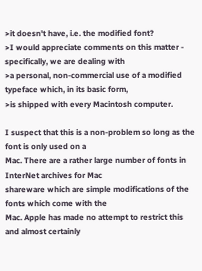>it doesn't have, i.e. the modified font?
>I would appreciate comments on this matter - specifically, we are dealing with
>a personal, non-commercial use of a modified typeface which, in its basic form,
>is shipped with every Macintosh computer.

I suspect that this is a non-problem so long as the font is only used on a
Mac. There are a rather large number of fonts in InterNet archives for Mac
shareware which are simple modifications of the fonts which come with the
Mac. Apple has made no attempt to restrict this and almost certainly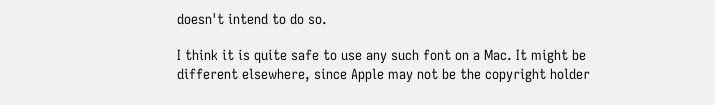doesn't intend to do so.

I think it is quite safe to use any such font on a Mac. It might be
different elsewhere, since Apple may not be the copyright holder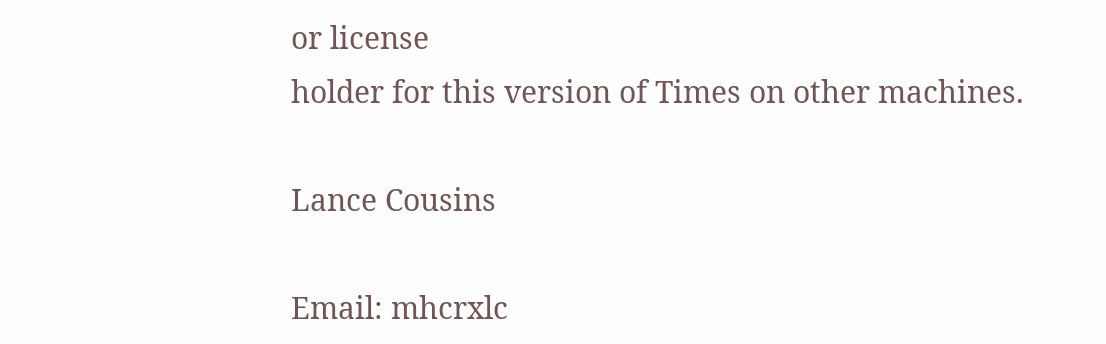or license
holder for this version of Times on other machines.

Lance Cousins

Email: mhcrxlc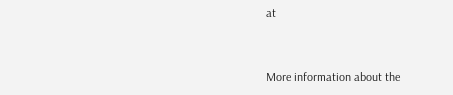at


More information about the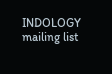INDOLOGY mailing list